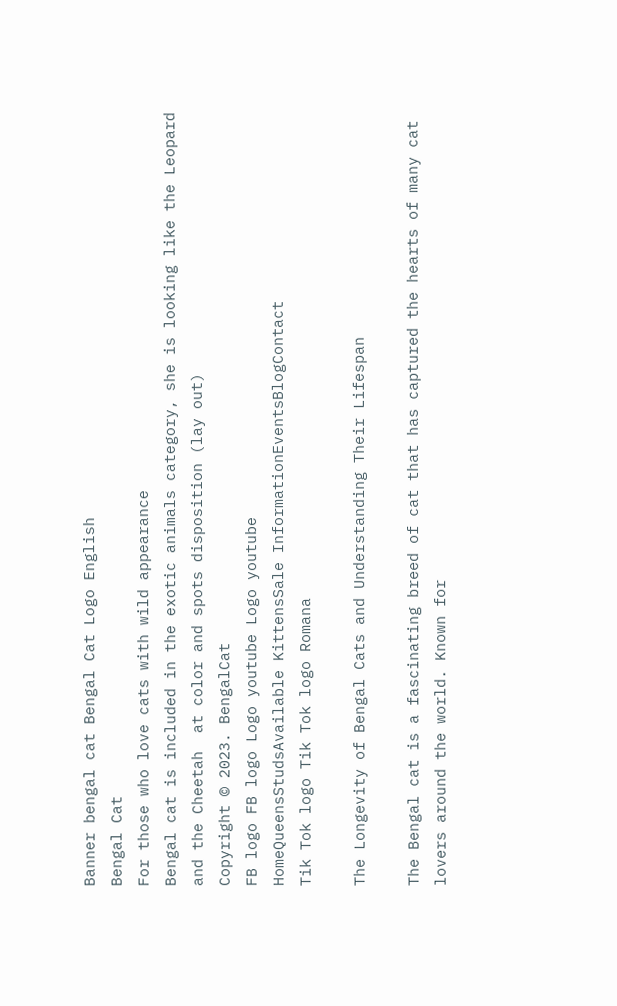Banner bengal cat Bengal Cat Logo English
Bengal Cat
For those who love cats with wild appearance
Bengal cat is included in the exotic animals category, she is looking like the Leopard and the Cheetah  at color and spots disposition (lay out)
Copyright © 2023. BengalCat
FB logo FB logo Logo youtube Logo youtube
HomeQueensStudsAvailable KittensSale InformationEventsBlogContact
Tik Tok logo Tik Tok logo Romana

The Longevity of Bengal Cats and Understanding Their Lifespan

The Bengal cat is a fascinating breed of cat that has captured the hearts of many cat lovers around the world. Known for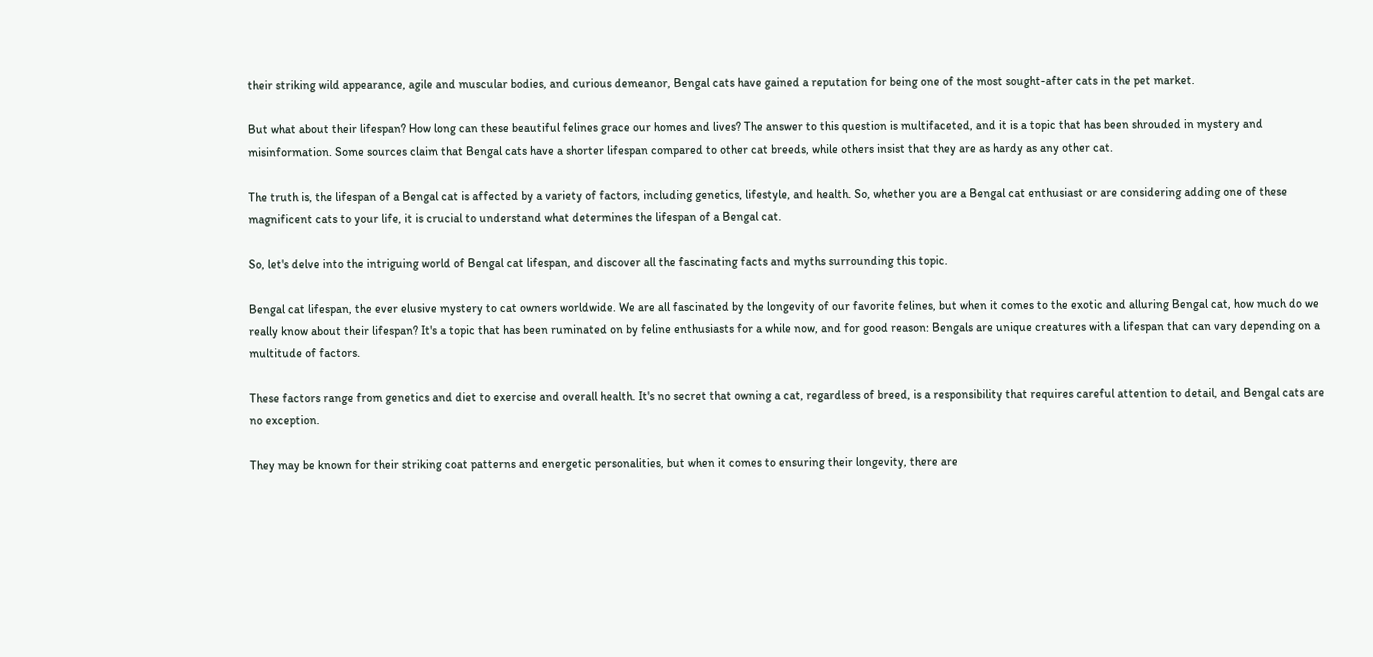their striking wild appearance, agile and muscular bodies, and curious demeanor, Bengal cats have gained a reputation for being one of the most sought-after cats in the pet market.

But what about their lifespan? How long can these beautiful felines grace our homes and lives? The answer to this question is multifaceted, and it is a topic that has been shrouded in mystery and misinformation. Some sources claim that Bengal cats have a shorter lifespan compared to other cat breeds, while others insist that they are as hardy as any other cat.

The truth is, the lifespan of a Bengal cat is affected by a variety of factors, including genetics, lifestyle, and health. So, whether you are a Bengal cat enthusiast or are considering adding one of these magnificent cats to your life, it is crucial to understand what determines the lifespan of a Bengal cat.

So, let's delve into the intriguing world of Bengal cat lifespan, and discover all the fascinating facts and myths surrounding this topic.

Bengal cat lifespan, the ever elusive mystery to cat owners worldwide. We are all fascinated by the longevity of our favorite felines, but when it comes to the exotic and alluring Bengal cat, how much do we really know about their lifespan? It's a topic that has been ruminated on by feline enthusiasts for a while now, and for good reason: Bengals are unique creatures with a lifespan that can vary depending on a multitude of factors.

These factors range from genetics and diet to exercise and overall health. It's no secret that owning a cat, regardless of breed, is a responsibility that requires careful attention to detail, and Bengal cats are no exception.

They may be known for their striking coat patterns and energetic personalities, but when it comes to ensuring their longevity, there are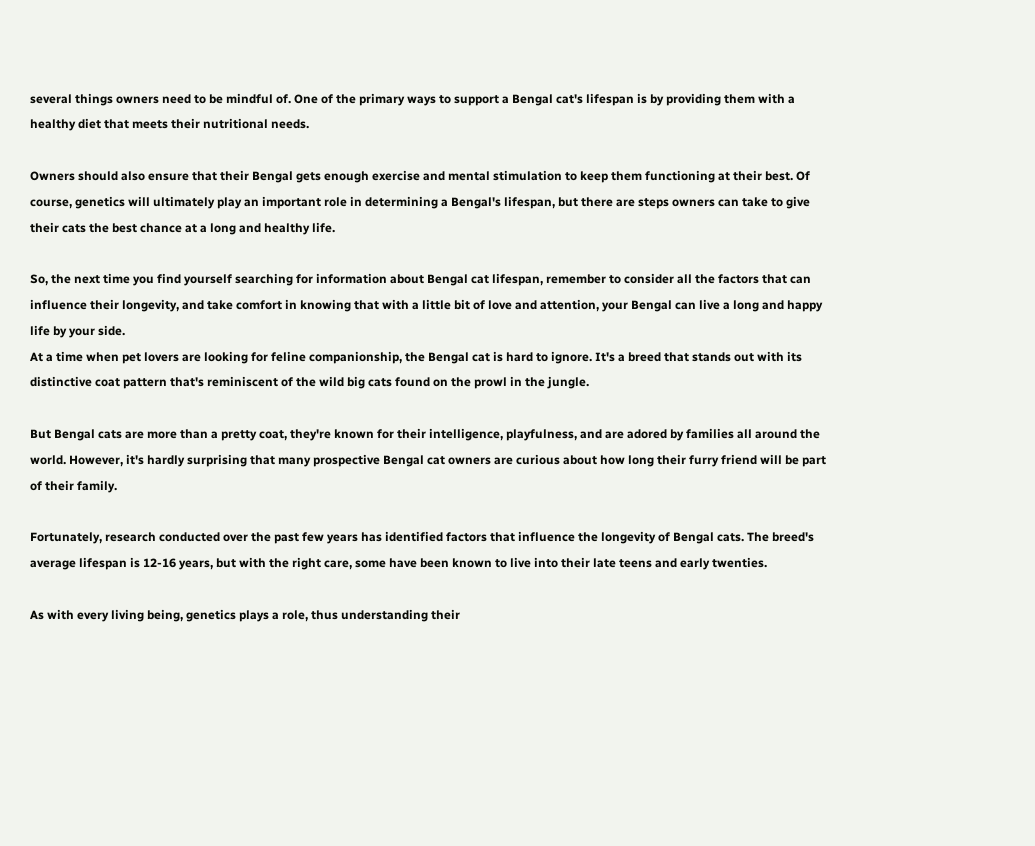several things owners need to be mindful of. One of the primary ways to support a Bengal cat's lifespan is by providing them with a healthy diet that meets their nutritional needs.

Owners should also ensure that their Bengal gets enough exercise and mental stimulation to keep them functioning at their best. Of course, genetics will ultimately play an important role in determining a Bengal's lifespan, but there are steps owners can take to give their cats the best chance at a long and healthy life.

So, the next time you find yourself searching for information about Bengal cat lifespan, remember to consider all the factors that can influence their longevity, and take comfort in knowing that with a little bit of love and attention, your Bengal can live a long and happy life by your side.
At a time when pet lovers are looking for feline companionship, the Bengal cat is hard to ignore. It's a breed that stands out with its distinctive coat pattern that's reminiscent of the wild big cats found on the prowl in the jungle.

But Bengal cats are more than a pretty coat, they're known for their intelligence, playfulness, and are adored by families all around the world. However, it's hardly surprising that many prospective Bengal cat owners are curious about how long their furry friend will be part of their family.

Fortunately, research conducted over the past few years has identified factors that influence the longevity of Bengal cats. The breed's average lifespan is 12-16 years, but with the right care, some have been known to live into their late teens and early twenties.

As with every living being, genetics plays a role, thus understanding their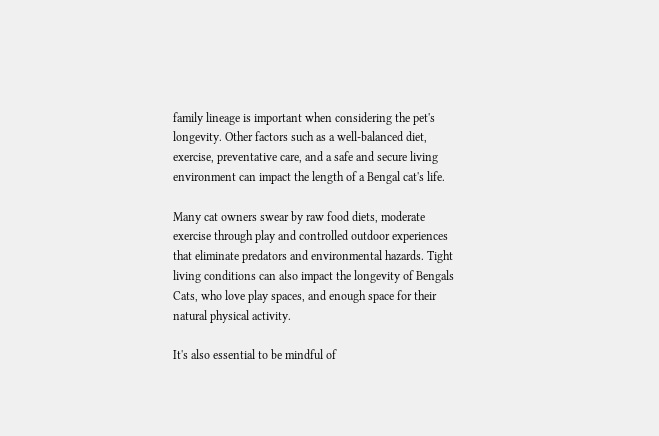family lineage is important when considering the pet's longevity. Other factors such as a well-balanced diet, exercise, preventative care, and a safe and secure living environment can impact the length of a Bengal cat's life.

Many cat owners swear by raw food diets, moderate exercise through play and controlled outdoor experiences that eliminate predators and environmental hazards. Tight living conditions can also impact the longevity of Bengals Cats, who love play spaces, and enough space for their natural physical activity.

It's also essential to be mindful of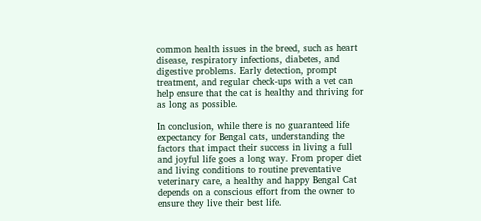common health issues in the breed, such as heart disease, respiratory infections, diabetes, and digestive problems. Early detection, prompt treatment, and regular check-ups with a vet can help ensure that the cat is healthy and thriving for as long as possible.

In conclusion, while there is no guaranteed life expectancy for Bengal cats, understanding the factors that impact their success in living a full and joyful life goes a long way. From proper diet and living conditions to routine preventative veterinary care, a healthy and happy Bengal Cat depends on a conscious effort from the owner to ensure they live their best life.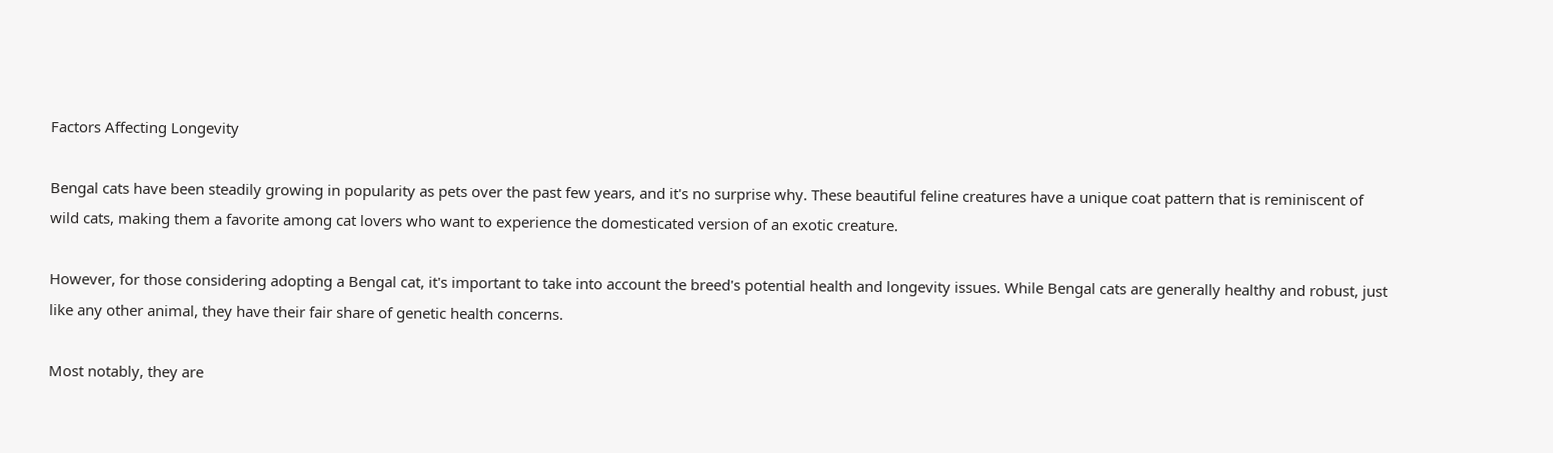Factors Affecting Longevity

Bengal cats have been steadily growing in popularity as pets over the past few years, and it's no surprise why. These beautiful feline creatures have a unique coat pattern that is reminiscent of wild cats, making them a favorite among cat lovers who want to experience the domesticated version of an exotic creature.

However, for those considering adopting a Bengal cat, it's important to take into account the breed's potential health and longevity issues. While Bengal cats are generally healthy and robust, just like any other animal, they have their fair share of genetic health concerns.

Most notably, they are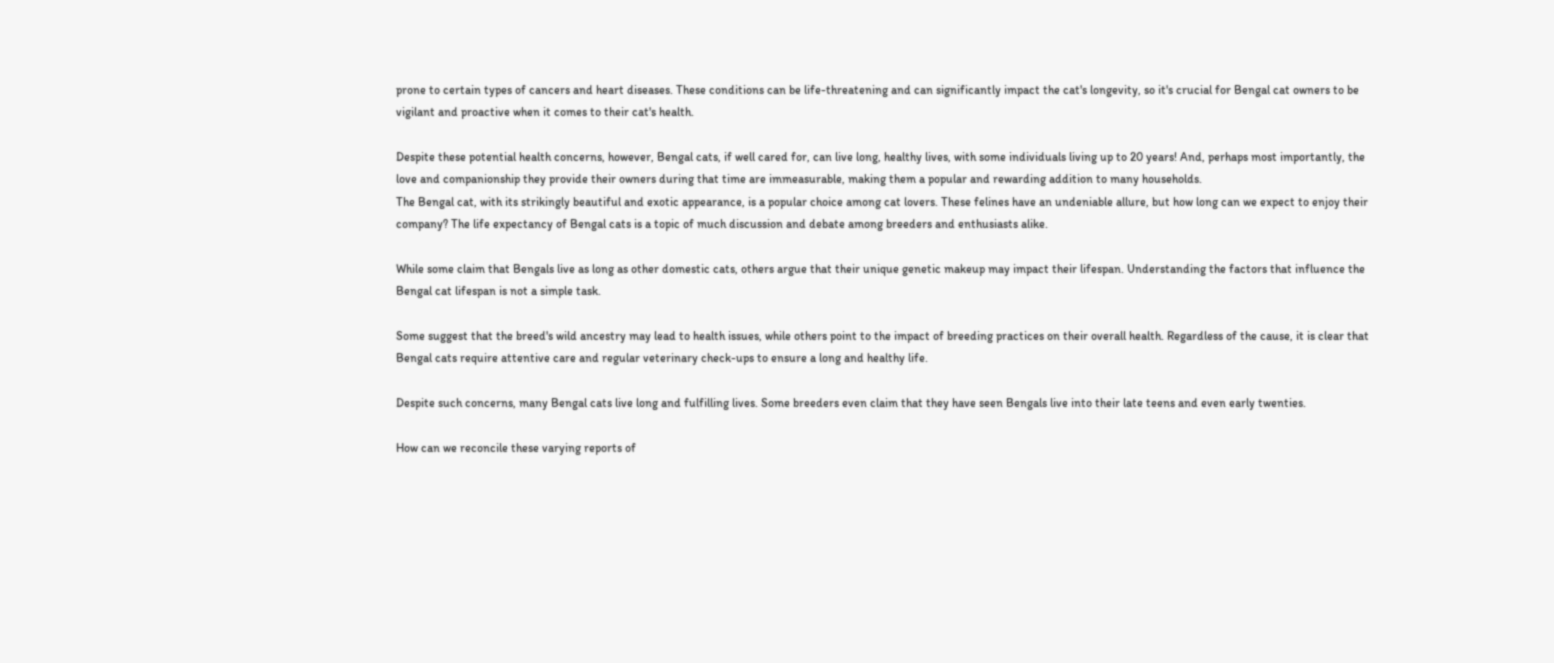prone to certain types of cancers and heart diseases. These conditions can be life-threatening and can significantly impact the cat's longevity, so it's crucial for Bengal cat owners to be vigilant and proactive when it comes to their cat's health.

Despite these potential health concerns, however, Bengal cats, if well cared for, can live long, healthy lives, with some individuals living up to 20 years! And, perhaps most importantly, the love and companionship they provide their owners during that time are immeasurable, making them a popular and rewarding addition to many households.
The Bengal cat, with its strikingly beautiful and exotic appearance, is a popular choice among cat lovers. These felines have an undeniable allure, but how long can we expect to enjoy their company? The life expectancy of Bengal cats is a topic of much discussion and debate among breeders and enthusiasts alike.

While some claim that Bengals live as long as other domestic cats, others argue that their unique genetic makeup may impact their lifespan. Understanding the factors that influence the Bengal cat lifespan is not a simple task.

Some suggest that the breed's wild ancestry may lead to health issues, while others point to the impact of breeding practices on their overall health. Regardless of the cause, it is clear that Bengal cats require attentive care and regular veterinary check-ups to ensure a long and healthy life.

Despite such concerns, many Bengal cats live long and fulfilling lives. Some breeders even claim that they have seen Bengals live into their late teens and even early twenties.

How can we reconcile these varying reports of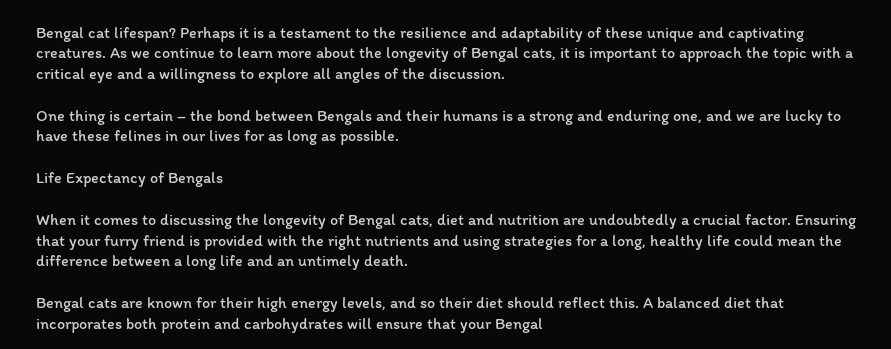Bengal cat lifespan? Perhaps it is a testament to the resilience and adaptability of these unique and captivating creatures. As we continue to learn more about the longevity of Bengal cats, it is important to approach the topic with a critical eye and a willingness to explore all angles of the discussion.

One thing is certain – the bond between Bengals and their humans is a strong and enduring one, and we are lucky to have these felines in our lives for as long as possible.

Life Expectancy of Bengals

When it comes to discussing the longevity of Bengal cats, diet and nutrition are undoubtedly a crucial factor. Ensuring that your furry friend is provided with the right nutrients and using strategies for a long, healthy life could mean the difference between a long life and an untimely death.

Bengal cats are known for their high energy levels, and so their diet should reflect this. A balanced diet that incorporates both protein and carbohydrates will ensure that your Bengal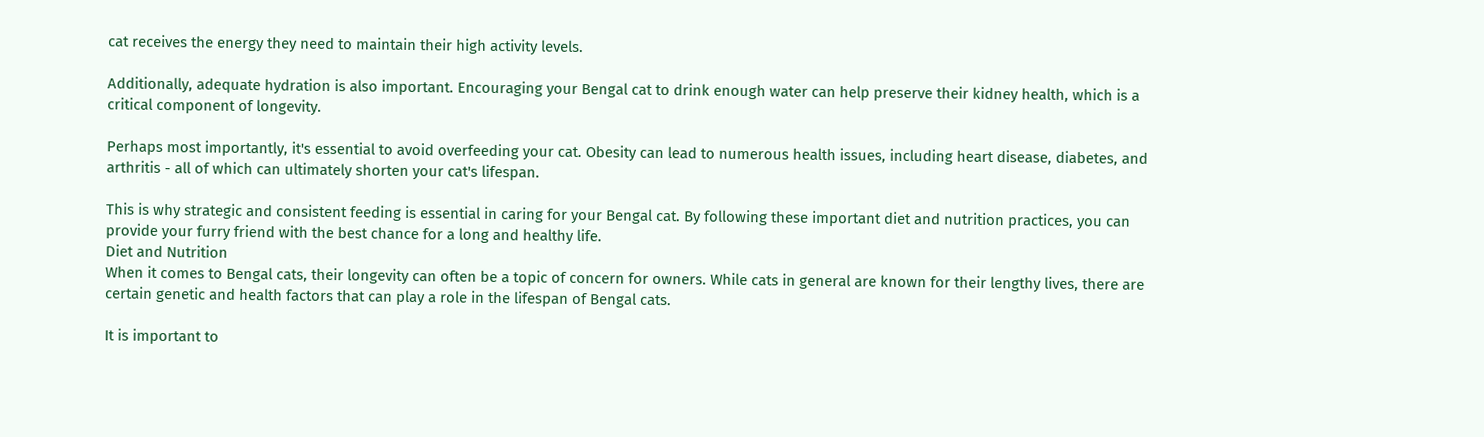cat receives the energy they need to maintain their high activity levels.

Additionally, adequate hydration is also important. Encouraging your Bengal cat to drink enough water can help preserve their kidney health, which is a critical component of longevity.

Perhaps most importantly, it's essential to avoid overfeeding your cat. Obesity can lead to numerous health issues, including heart disease, diabetes, and arthritis - all of which can ultimately shorten your cat's lifespan.

This is why strategic and consistent feeding is essential in caring for your Bengal cat. By following these important diet and nutrition practices, you can provide your furry friend with the best chance for a long and healthy life.
Diet and Nutrition
When it comes to Bengal cats, their longevity can often be a topic of concern for owners. While cats in general are known for their lengthy lives, there are certain genetic and health factors that can play a role in the lifespan of Bengal cats.

It is important to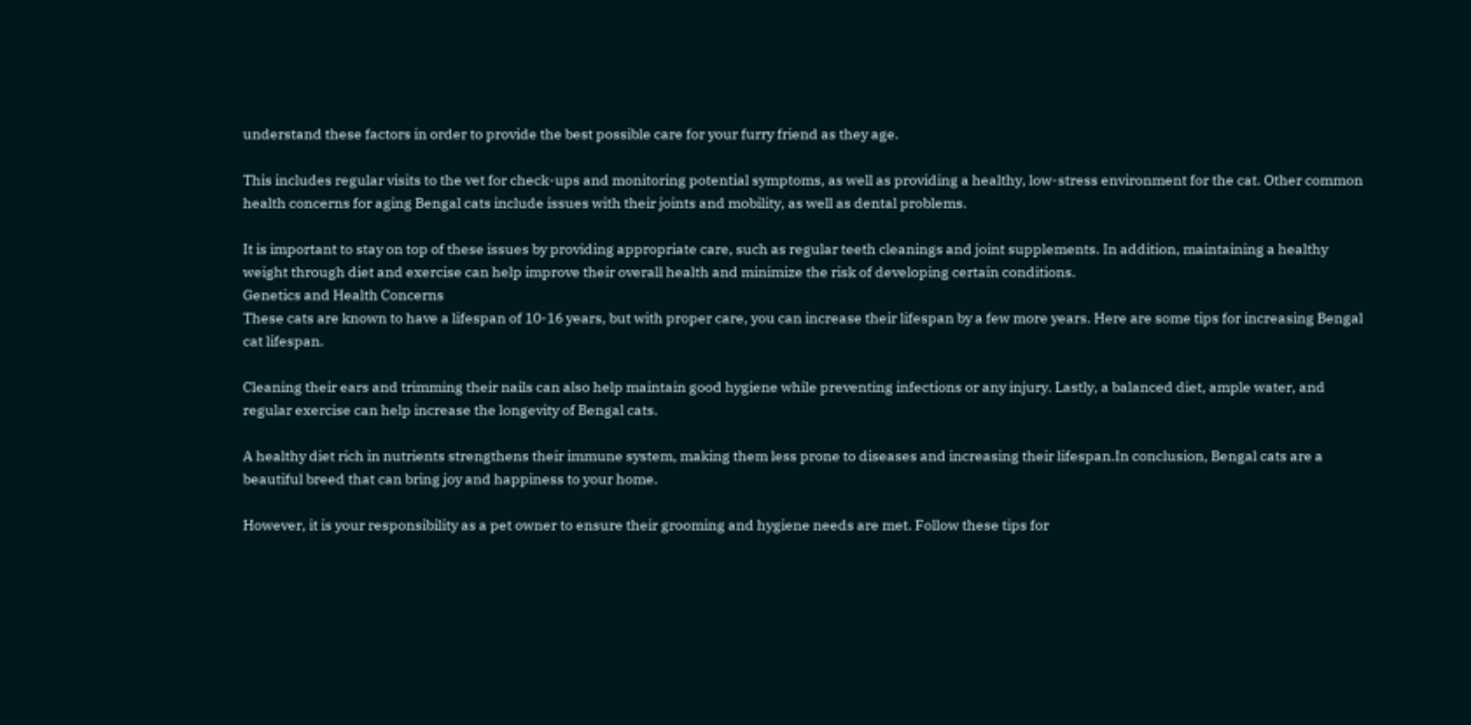understand these factors in order to provide the best possible care for your furry friend as they age.

This includes regular visits to the vet for check-ups and monitoring potential symptoms, as well as providing a healthy, low-stress environment for the cat. Other common health concerns for aging Bengal cats include issues with their joints and mobility, as well as dental problems.

It is important to stay on top of these issues by providing appropriate care, such as regular teeth cleanings and joint supplements. In addition, maintaining a healthy weight through diet and exercise can help improve their overall health and minimize the risk of developing certain conditions.
Genetics and Health Concerns
These cats are known to have a lifespan of 10-16 years, but with proper care, you can increase their lifespan by a few more years. Here are some tips for increasing Bengal cat lifespan.

Cleaning their ears and trimming their nails can also help maintain good hygiene while preventing infections or any injury. Lastly, a balanced diet, ample water, and regular exercise can help increase the longevity of Bengal cats.

A healthy diet rich in nutrients strengthens their immune system, making them less prone to diseases and increasing their lifespan.In conclusion, Bengal cats are a beautiful breed that can bring joy and happiness to your home.

However, it is your responsibility as a pet owner to ensure their grooming and hygiene needs are met. Follow these tips for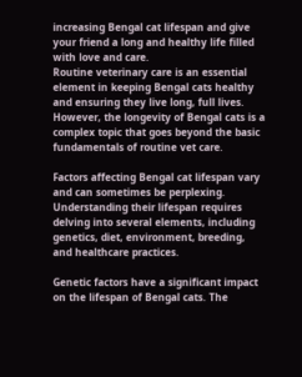increasing Bengal cat lifespan and give your friend a long and healthy life filled with love and care.
Routine veterinary care is an essential element in keeping Bengal cats healthy and ensuring they live long, full lives. However, the longevity of Bengal cats is a complex topic that goes beyond the basic fundamentals of routine vet care.

Factors affecting Bengal cat lifespan vary and can sometimes be perplexing. Understanding their lifespan requires delving into several elements, including genetics, diet, environment, breeding, and healthcare practices.

Genetic factors have a significant impact on the lifespan of Bengal cats. The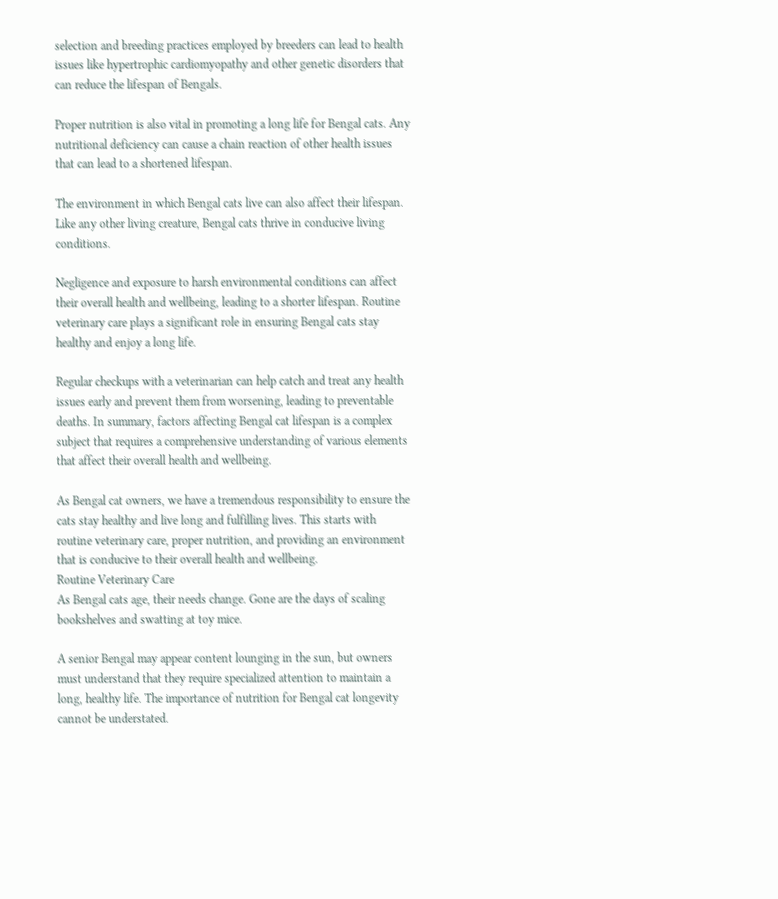selection and breeding practices employed by breeders can lead to health issues like hypertrophic cardiomyopathy and other genetic disorders that can reduce the lifespan of Bengals.

Proper nutrition is also vital in promoting a long life for Bengal cats. Any nutritional deficiency can cause a chain reaction of other health issues that can lead to a shortened lifespan.

The environment in which Bengal cats live can also affect their lifespan. Like any other living creature, Bengal cats thrive in conducive living conditions.

Negligence and exposure to harsh environmental conditions can affect their overall health and wellbeing, leading to a shorter lifespan. Routine veterinary care plays a significant role in ensuring Bengal cats stay healthy and enjoy a long life.

Regular checkups with a veterinarian can help catch and treat any health issues early and prevent them from worsening, leading to preventable deaths. In summary, factors affecting Bengal cat lifespan is a complex subject that requires a comprehensive understanding of various elements that affect their overall health and wellbeing.

As Bengal cat owners, we have a tremendous responsibility to ensure the cats stay healthy and live long and fulfilling lives. This starts with routine veterinary care, proper nutrition, and providing an environment that is conducive to their overall health and wellbeing.
Routine Veterinary Care
As Bengal cats age, their needs change. Gone are the days of scaling bookshelves and swatting at toy mice.

A senior Bengal may appear content lounging in the sun, but owners must understand that they require specialized attention to maintain a long, healthy life. The importance of nutrition for Bengal cat longevity cannot be understated.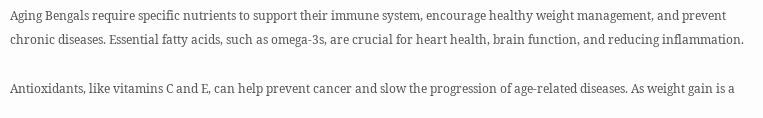Aging Bengals require specific nutrients to support their immune system, encourage healthy weight management, and prevent chronic diseases. Essential fatty acids, such as omega-3s, are crucial for heart health, brain function, and reducing inflammation.

Antioxidants, like vitamins C and E, can help prevent cancer and slow the progression of age-related diseases. As weight gain is a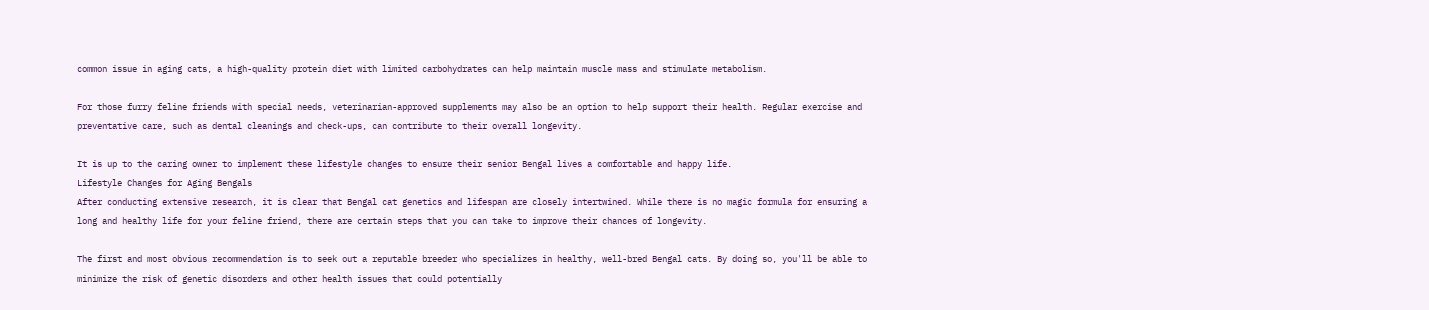common issue in aging cats, a high-quality protein diet with limited carbohydrates can help maintain muscle mass and stimulate metabolism.

For those furry feline friends with special needs, veterinarian-approved supplements may also be an option to help support their health. Regular exercise and preventative care, such as dental cleanings and check-ups, can contribute to their overall longevity.

It is up to the caring owner to implement these lifestyle changes to ensure their senior Bengal lives a comfortable and happy life.
Lifestyle Changes for Aging Bengals
After conducting extensive research, it is clear that Bengal cat genetics and lifespan are closely intertwined. While there is no magic formula for ensuring a long and healthy life for your feline friend, there are certain steps that you can take to improve their chances of longevity.

The first and most obvious recommendation is to seek out a reputable breeder who specializes in healthy, well-bred Bengal cats. By doing so, you'll be able to minimize the risk of genetic disorders and other health issues that could potentially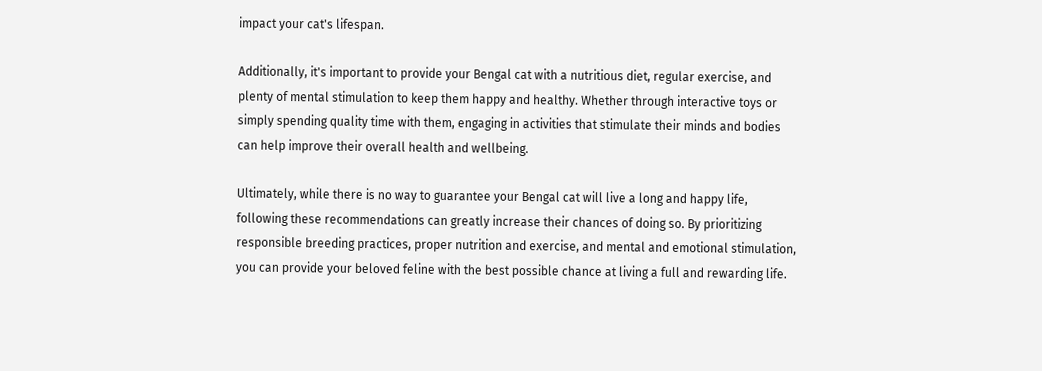impact your cat's lifespan.

Additionally, it's important to provide your Bengal cat with a nutritious diet, regular exercise, and plenty of mental stimulation to keep them happy and healthy. Whether through interactive toys or simply spending quality time with them, engaging in activities that stimulate their minds and bodies can help improve their overall health and wellbeing.

Ultimately, while there is no way to guarantee your Bengal cat will live a long and happy life, following these recommendations can greatly increase their chances of doing so. By prioritizing responsible breeding practices, proper nutrition and exercise, and mental and emotional stimulation, you can provide your beloved feline with the best possible chance at living a full and rewarding life.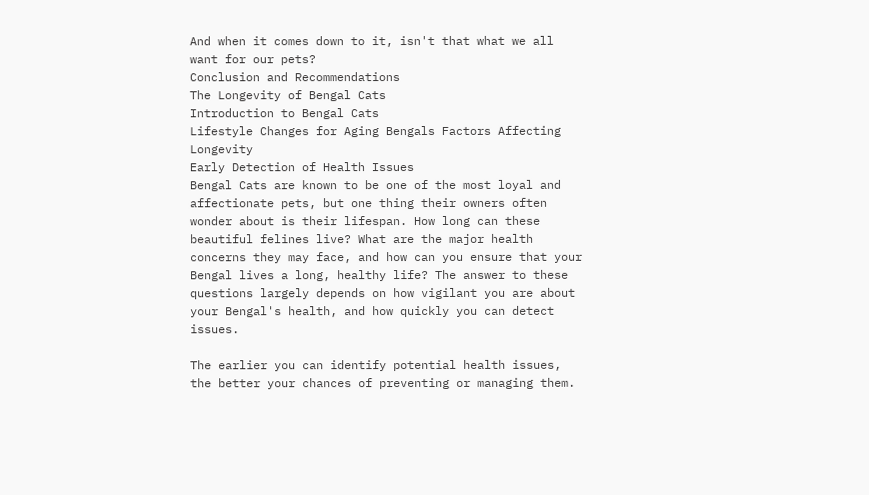And when it comes down to it, isn't that what we all want for our pets?
Conclusion and Recommendations
The Longevity of Bengal Cats
Introduction to Bengal Cats
Lifestyle Changes for Aging Bengals Factors Affecting Longevity
Early Detection of Health Issues
Bengal Cats are known to be one of the most loyal and affectionate pets, but one thing their owners often wonder about is their lifespan. How long can these beautiful felines live? What are the major health concerns they may face, and how can you ensure that your Bengal lives a long, healthy life? The answer to these questions largely depends on how vigilant you are about your Bengal's health, and how quickly you can detect issues.

The earlier you can identify potential health issues, the better your chances of preventing or managing them.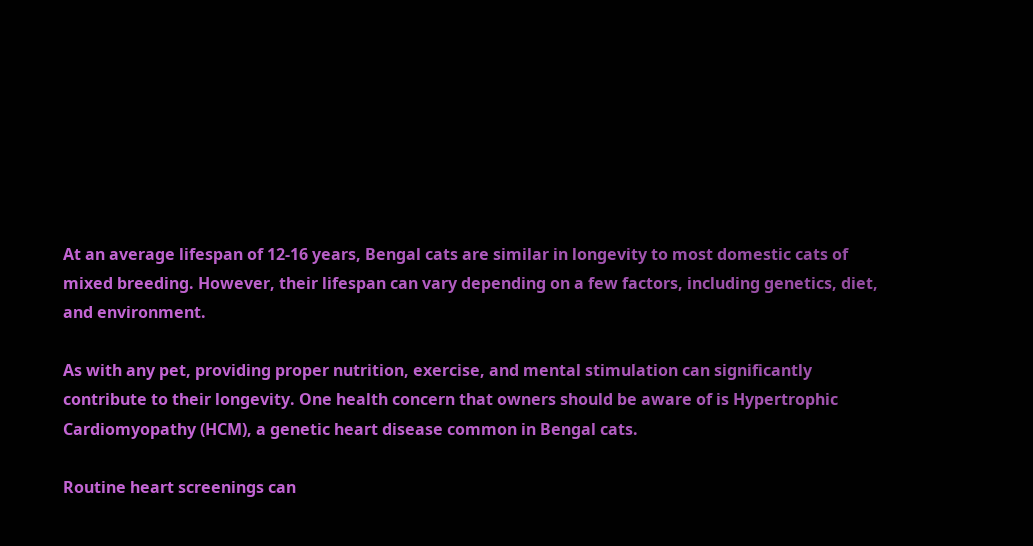At an average lifespan of 12-16 years, Bengal cats are similar in longevity to most domestic cats of mixed breeding. However, their lifespan can vary depending on a few factors, including genetics, diet, and environment.

As with any pet, providing proper nutrition, exercise, and mental stimulation can significantly contribute to their longevity. One health concern that owners should be aware of is Hypertrophic Cardiomyopathy (HCM), a genetic heart disease common in Bengal cats.

Routine heart screenings can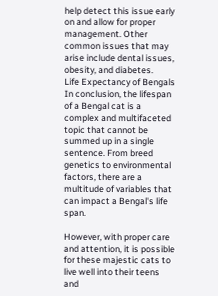help detect this issue early on and allow for proper management. Other common issues that may arise include dental issues, obesity, and diabetes.
Life Expectancy of Bengals
In conclusion, the lifespan of a Bengal cat is a complex and multifaceted topic that cannot be summed up in a single sentence. From breed genetics to environmental factors, there are a multitude of variables that can impact a Bengal's life span.

However, with proper care and attention, it is possible for these majestic cats to live well into their teens and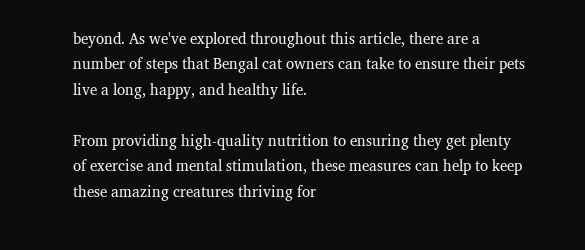beyond. As we've explored throughout this article, there are a number of steps that Bengal cat owners can take to ensure their pets live a long, happy, and healthy life.

From providing high-quality nutrition to ensuring they get plenty of exercise and mental stimulation, these measures can help to keep these amazing creatures thriving for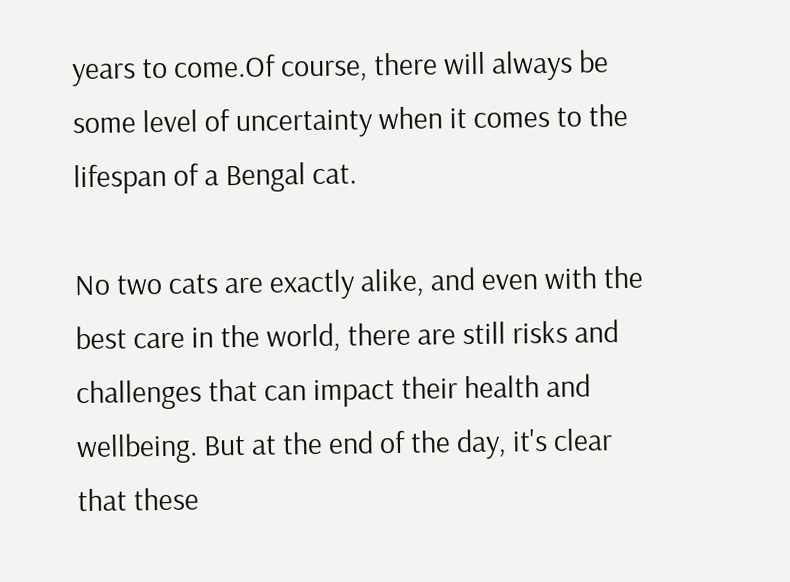years to come.Of course, there will always be some level of uncertainty when it comes to the lifespan of a Bengal cat.

No two cats are exactly alike, and even with the best care in the world, there are still risks and challenges that can impact their health and wellbeing. But at the end of the day, it's clear that these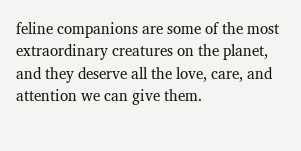feline companions are some of the most extraordinary creatures on the planet, and they deserve all the love, care, and attention we can give them.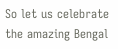So let us celebrate the amazing Bengal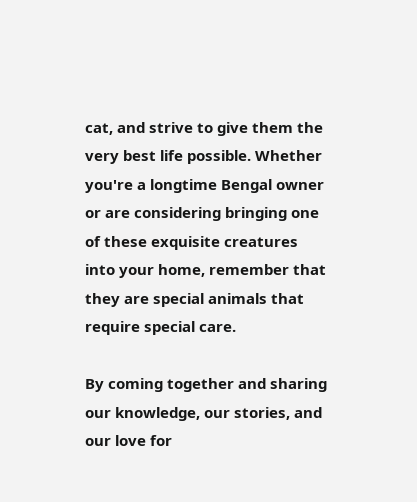cat, and strive to give them the very best life possible. Whether you're a longtime Bengal owner or are considering bringing one of these exquisite creatures into your home, remember that they are special animals that require special care.

By coming together and sharing our knowledge, our stories, and our love for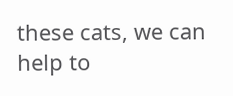these cats, we can help to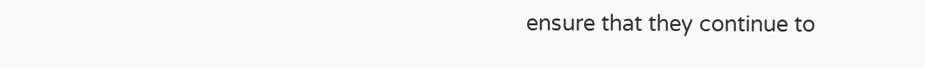ensure that they continue to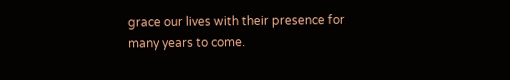grace our lives with their presence for many years to come.